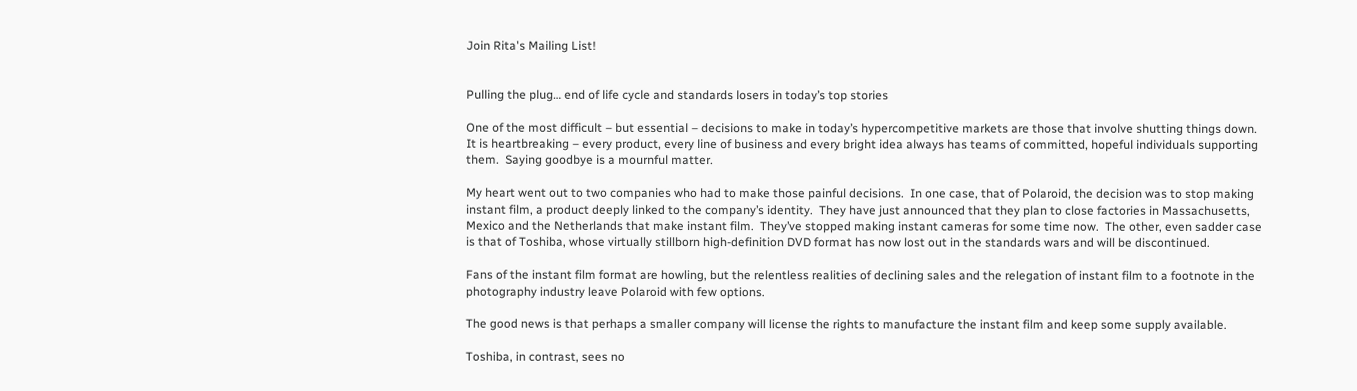Join Rita's Mailing List!


Pulling the plug… end of life cycle and standards losers in today’s top stories

One of the most difficult – but essential – decisions to make in today’s hypercompetitive markets are those that involve shutting things down.  It is heartbreaking – every product, every line of business and every bright idea always has teams of committed, hopeful individuals supporting them.  Saying goodbye is a mournful matter.

My heart went out to two companies who had to make those painful decisions.  In one case, that of Polaroid, the decision was to stop making instant film, a product deeply linked to the company’s identity.  They have just announced that they plan to close factories in Massachusetts, Mexico and the Netherlands that make instant film.  They’ve stopped making instant cameras for some time now.  The other, even sadder case is that of Toshiba, whose virtually stillborn high-definition DVD format has now lost out in the standards wars and will be discontinued.

Fans of the instant film format are howling, but the relentless realities of declining sales and the relegation of instant film to a footnote in the photography industry leave Polaroid with few options.

The good news is that perhaps a smaller company will license the rights to manufacture the instant film and keep some supply available.

Toshiba, in contrast, sees no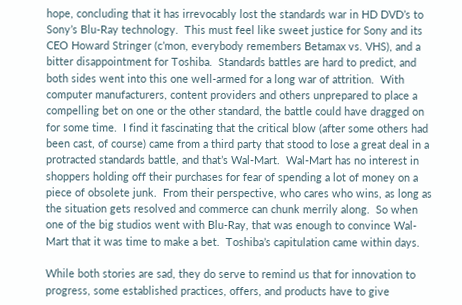hope, concluding that it has irrevocably lost the standards war in HD DVD’s to Sony’s Blu-Ray technology.  This must feel like sweet justice for Sony and its CEO Howard Stringer (c’mon, everybody remembers Betamax vs. VHS), and a bitter disappointment for Toshiba.  Standards battles are hard to predict, and both sides went into this one well-armed for a long war of attrition.  With computer manufacturers, content providers and others unprepared to place a compelling bet on one or the other standard, the battle could have dragged on for some time.  I find it fascinating that the critical blow (after some others had been cast, of course) came from a third party that stood to lose a great deal in a protracted standards battle, and that’s Wal-Mart.  Wal-Mart has no interest in shoppers holding off their purchases for fear of spending a lot of money on a piece of obsolete junk.  From their perspective, who cares who wins, as long as the situation gets resolved and commerce can chunk merrily along.  So when one of the big studios went with Blu-Ray, that was enough to convince Wal-Mart that it was time to make a bet.  Toshiba’s capitulation came within days.

While both stories are sad, they do serve to remind us that for innovation to progress, some established practices, offers, and products have to give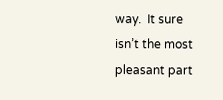way.  It sure isn’t the most pleasant part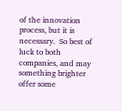of the innovation process, but it is necessary.  So best of luck to both companies, and may something brighter offer some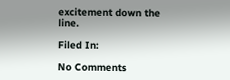excitement down the line.

Filed In:

No Comments